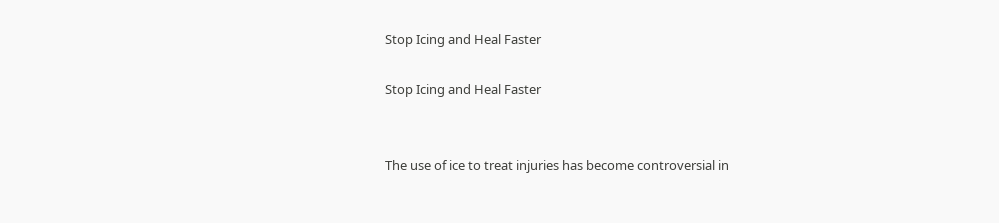Stop Icing and Heal Faster

Stop Icing and Heal Faster


The use of ice to treat injuries has become controversial in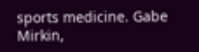sports medicine. Gabe Mirkin,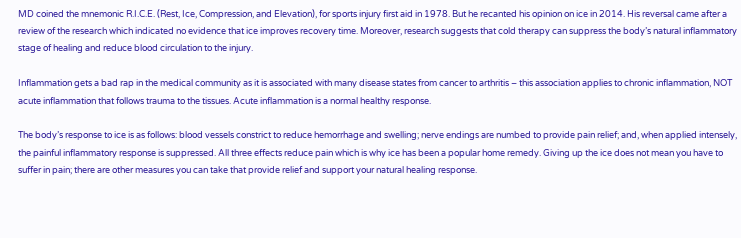MD coined the mnemonic R.I.C.E. (Rest, Ice, Compression, and Elevation), for sports injury first aid in 1978. But he recanted his opinion on ice in 2014. His reversal came after a review of the research which indicated no evidence that ice improves recovery time. Moreover, research suggests that cold therapy can suppress the body’s natural inflammatory stage of healing and reduce blood circulation to the injury.

Inflammation gets a bad rap in the medical community as it is associated with many disease states from cancer to arthritis – this association applies to chronic inflammation, NOT acute inflammation that follows trauma to the tissues. Acute inflammation is a normal healthy response.

The body’s response to ice is as follows: blood vessels constrict to reduce hemorrhage and swelling; nerve endings are numbed to provide pain relief; and, when applied intensely, the painful inflammatory response is suppressed. All three effects reduce pain which is why ice has been a popular home remedy. Giving up the ice does not mean you have to suffer in pain; there are other measures you can take that provide relief and support your natural healing response.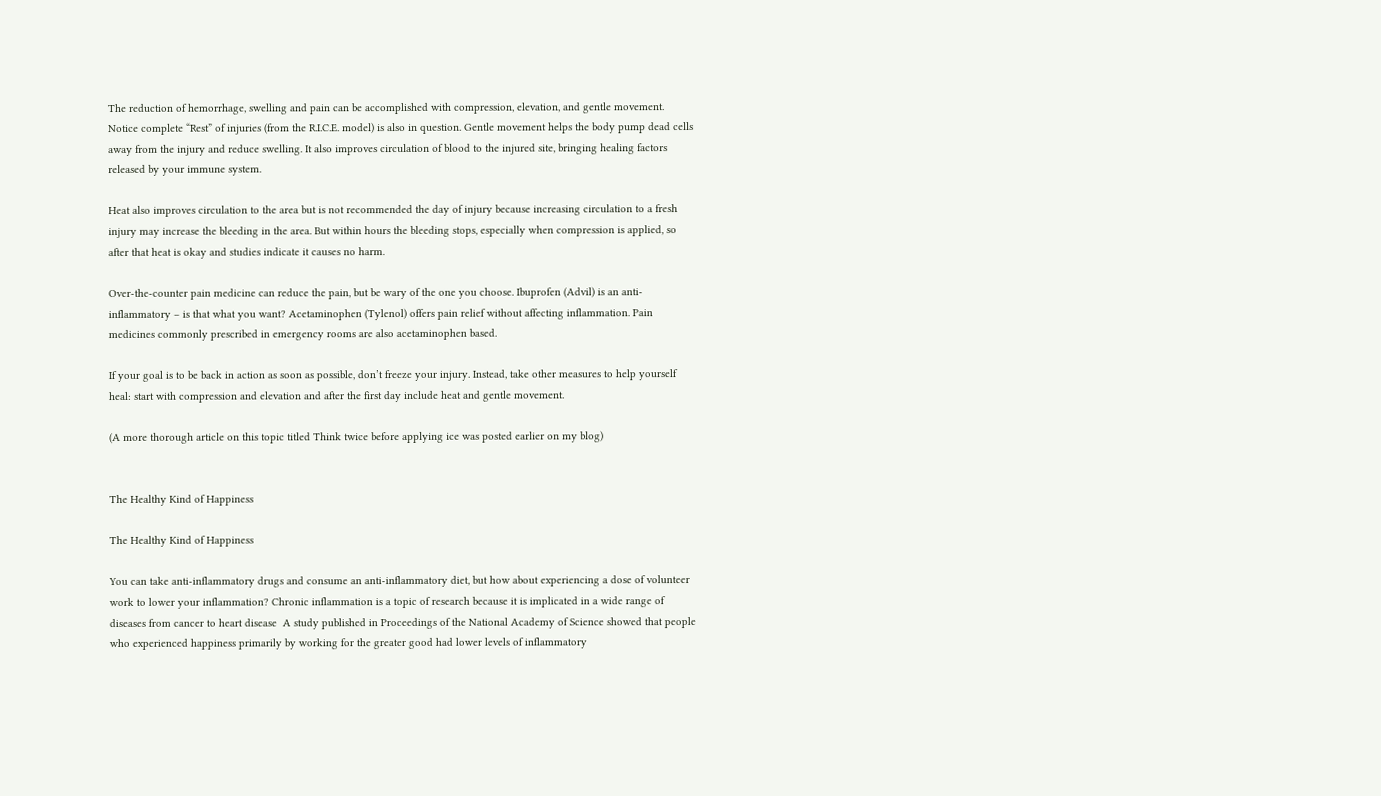The reduction of hemorrhage, swelling and pain can be accomplished with compression, elevation, and gentle movement. Notice complete “Rest” of injuries (from the R.I.C.E. model) is also in question. Gentle movement helps the body pump dead cells away from the injury and reduce swelling. It also improves circulation of blood to the injured site, bringing healing factors released by your immune system.

Heat also improves circulation to the area but is not recommended the day of injury because increasing circulation to a fresh injury may increase the bleeding in the area. But within hours the bleeding stops, especially when compression is applied, so after that heat is okay and studies indicate it causes no harm.

Over-the-counter pain medicine can reduce the pain, but be wary of the one you choose. Ibuprofen (Advil) is an anti-inflammatory – is that what you want? Acetaminophen (Tylenol) offers pain relief without affecting inflammation. Pain medicines commonly prescribed in emergency rooms are also acetaminophen based.

If your goal is to be back in action as soon as possible, don’t freeze your injury. Instead, take other measures to help yourself heal: start with compression and elevation and after the first day include heat and gentle movement.

(A more thorough article on this topic titled Think twice before applying ice was posted earlier on my blog)


The Healthy Kind of Happiness

The Healthy Kind of Happiness

You can take anti-inflammatory drugs and consume an anti-inflammatory diet, but how about experiencing a dose of volunteer work to lower your inflammation? Chronic inflammation is a topic of research because it is implicated in a wide range of diseases from cancer to heart disease  A study published in Proceedings of the National Academy of Science showed that people who experienced happiness primarily by working for the greater good had lower levels of inflammatory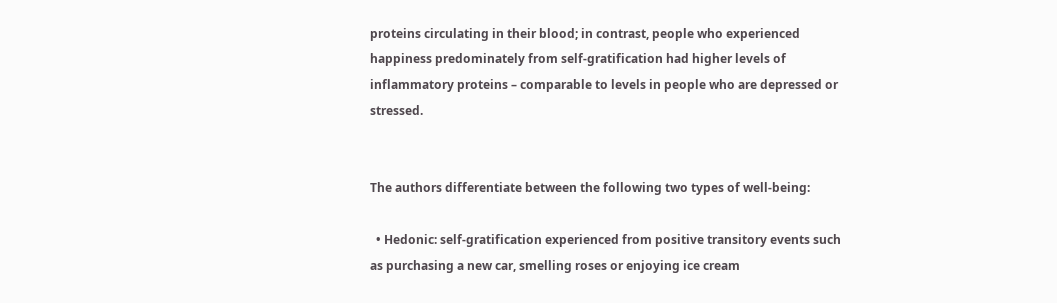proteins circulating in their blood; in contrast, people who experienced happiness predominately from self-gratification had higher levels of inflammatory proteins – comparable to levels in people who are depressed or stressed.


The authors differentiate between the following two types of well-being:

  • Hedonic: self-gratification experienced from positive transitory events such as purchasing a new car, smelling roses or enjoying ice cream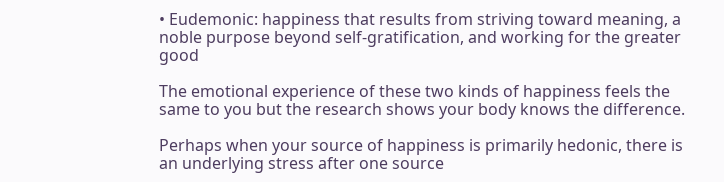• Eudemonic: happiness that results from striving toward meaning, a noble purpose beyond self-gratification, and working for the greater good

The emotional experience of these two kinds of happiness feels the same to you but the research shows your body knows the difference.

Perhaps when your source of happiness is primarily hedonic, there is an underlying stress after one source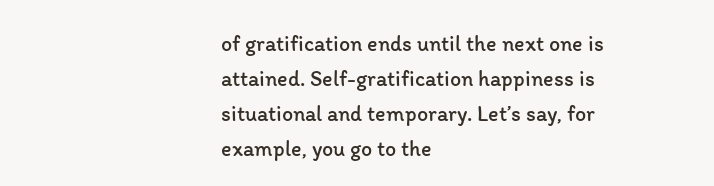of gratification ends until the next one is attained. Self-gratification happiness is situational and temporary. Let’s say, for example, you go to the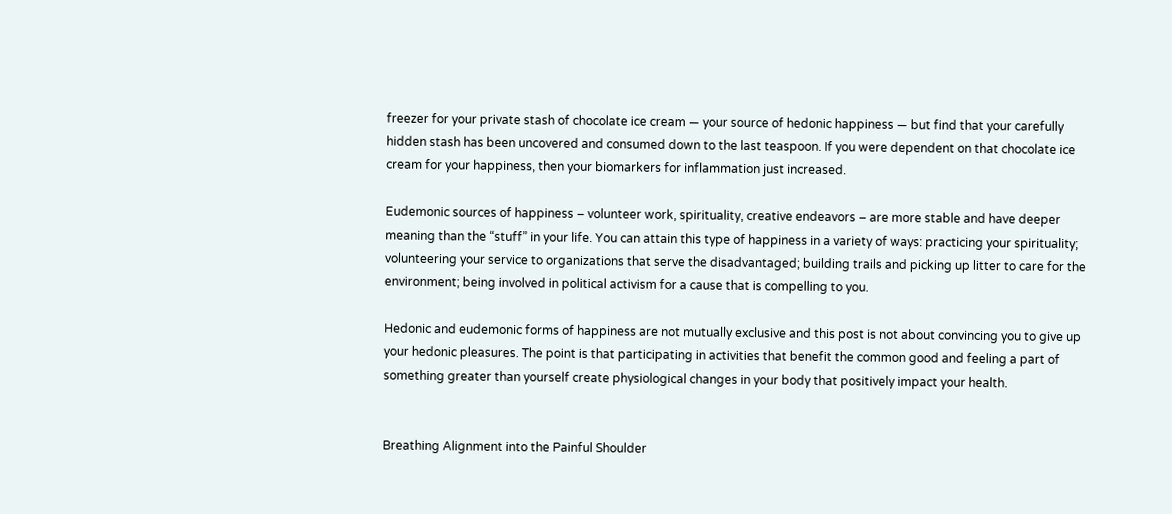freezer for your private stash of chocolate ice cream — your source of hedonic happiness — but find that your carefully hidden stash has been uncovered and consumed down to the last teaspoon. If you were dependent on that chocolate ice cream for your happiness, then your biomarkers for inflammation just increased.

Eudemonic sources of happiness – volunteer work, spirituality, creative endeavors – are more stable and have deeper meaning than the “stuff” in your life. You can attain this type of happiness in a variety of ways: practicing your spirituality; volunteering your service to organizations that serve the disadvantaged; building trails and picking up litter to care for the environment; being involved in political activism for a cause that is compelling to you.

Hedonic and eudemonic forms of happiness are not mutually exclusive and this post is not about convincing you to give up your hedonic pleasures. The point is that participating in activities that benefit the common good and feeling a part of something greater than yourself create physiological changes in your body that positively impact your health.


Breathing Alignment into the Painful Shoulder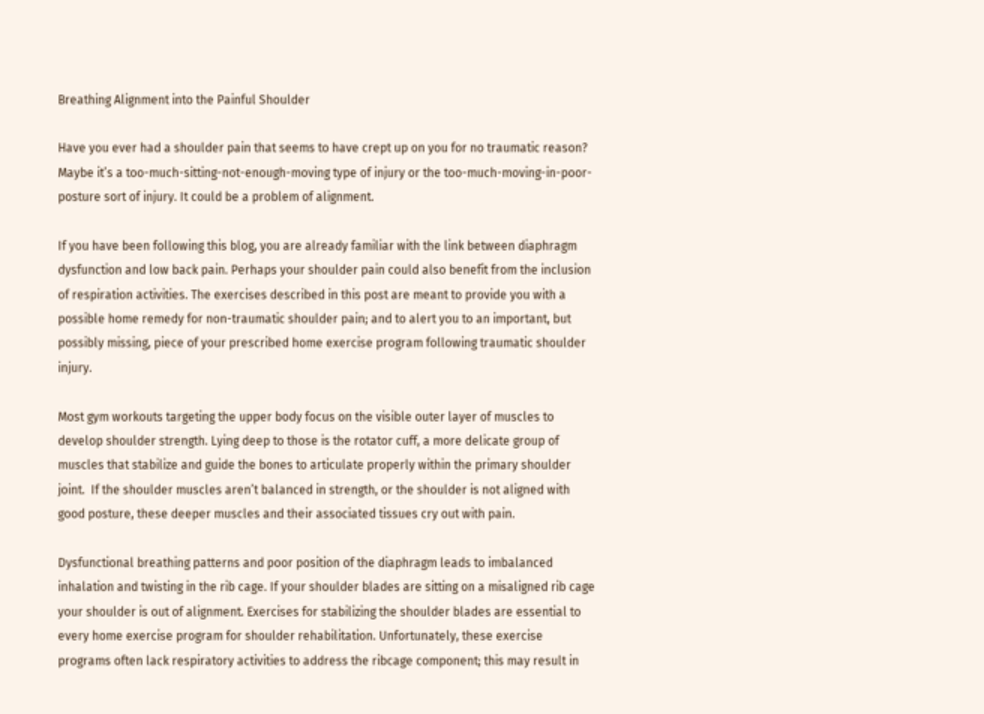Breathing Alignment into the Painful Shoulder

Have you ever had a shoulder pain that seems to have crept up on you for no traumatic reason? Maybe it’s a too-much-sitting-not-enough-moving type of injury or the too-much-moving-in-poor-posture sort of injury. It could be a problem of alignment.

If you have been following this blog, you are already familiar with the link between diaphragm dysfunction and low back pain. Perhaps your shoulder pain could also benefit from the inclusion of respiration activities. The exercises described in this post are meant to provide you with a possible home remedy for non-traumatic shoulder pain; and to alert you to an important, but possibly missing, piece of your prescribed home exercise program following traumatic shoulder injury.

Most gym workouts targeting the upper body focus on the visible outer layer of muscles to develop shoulder strength. Lying deep to those is the rotator cuff, a more delicate group of muscles that stabilize and guide the bones to articulate properly within the primary shoulder joint.  If the shoulder muscles aren’t balanced in strength, or the shoulder is not aligned with good posture, these deeper muscles and their associated tissues cry out with pain.

Dysfunctional breathing patterns and poor position of the diaphragm leads to imbalanced inhalation and twisting in the rib cage. If your shoulder blades are sitting on a misaligned rib cage your shoulder is out of alignment. Exercises for stabilizing the shoulder blades are essential to every home exercise program for shoulder rehabilitation. Unfortunately, these exercise programs often lack respiratory activities to address the ribcage component; this may result in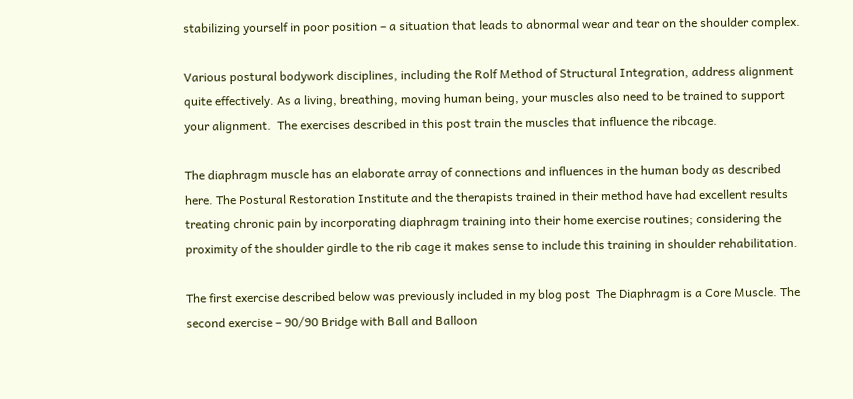stabilizing yourself in poor position – a situation that leads to abnormal wear and tear on the shoulder complex.

Various postural bodywork disciplines, including the Rolf Method of Structural Integration, address alignment quite effectively. As a living, breathing, moving human being, your muscles also need to be trained to support your alignment.  The exercises described in this post train the muscles that influence the ribcage.

The diaphragm muscle has an elaborate array of connections and influences in the human body as described here. The Postural Restoration Institute and the therapists trained in their method have had excellent results treating chronic pain by incorporating diaphragm training into their home exercise routines; considering the proximity of the shoulder girdle to the rib cage it makes sense to include this training in shoulder rehabilitation.

The first exercise described below was previously included in my blog post  The Diaphragm is a Core Muscle. The second exercise – 90/90 Bridge with Ball and Balloon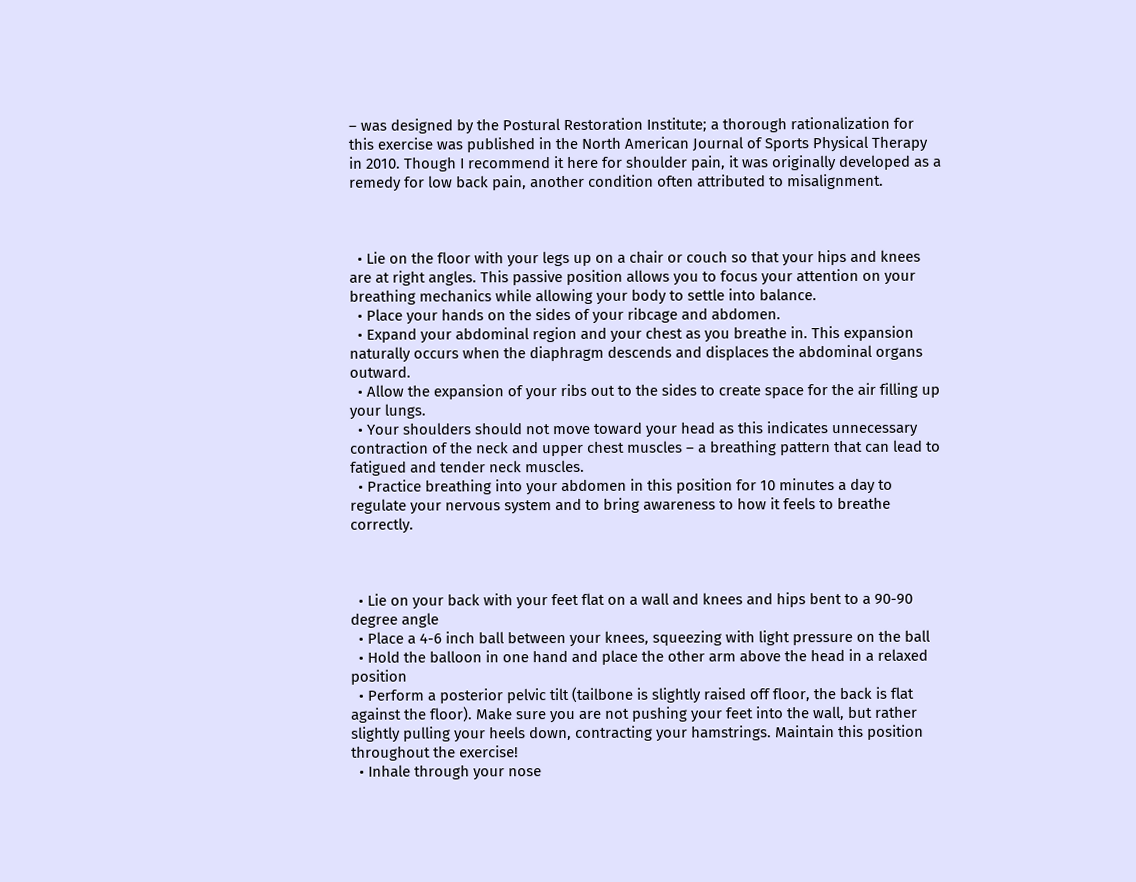– was designed by the Postural Restoration Institute; a thorough rationalization for this exercise was published in the North American Journal of Sports Physical Therapy in 2010. Though I recommend it here for shoulder pain, it was originally developed as a remedy for low back pain, another condition often attributed to misalignment.



  • Lie on the floor with your legs up on a chair or couch so that your hips and knees are at right angles. This passive position allows you to focus your attention on your breathing mechanics while allowing your body to settle into balance.
  • Place your hands on the sides of your ribcage and abdomen.
  • Expand your abdominal region and your chest as you breathe in. This expansion naturally occurs when the diaphragm descends and displaces the abdominal organs outward.
  • Allow the expansion of your ribs out to the sides to create space for the air filling up your lungs.
  • Your shoulders should not move toward your head as this indicates unnecessary contraction of the neck and upper chest muscles – a breathing pattern that can lead to fatigued and tender neck muscles.
  • Practice breathing into your abdomen in this position for 10 minutes a day to regulate your nervous system and to bring awareness to how it feels to breathe correctly.



  • Lie on your back with your feet flat on a wall and knees and hips bent to a 90-90 degree angle
  • Place a 4-6 inch ball between your knees, squeezing with light pressure on the ball
  • Hold the balloon in one hand and place the other arm above the head in a relaxed position
  • Perform a posterior pelvic tilt (tailbone is slightly raised off floor, the back is flat against the floor). Make sure you are not pushing your feet into the wall, but rather slightly pulling your heels down, contracting your hamstrings. Maintain this position throughout the exercise!
  • Inhale through your nose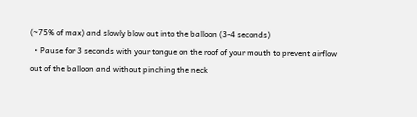(~75% of max) and slowly blow out into the balloon (3-4 seconds)
  • Pause for 3 seconds with your tongue on the roof of your mouth to prevent airflow out of the balloon and without pinching the neck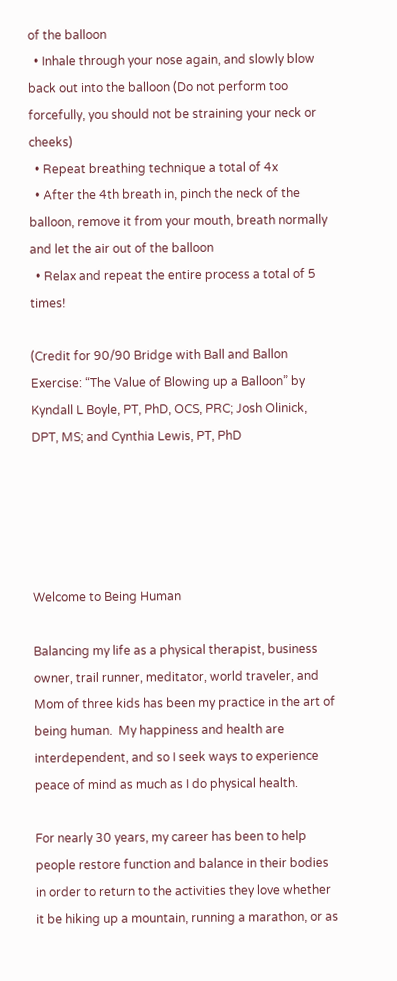of the balloon
  • Inhale through your nose again, and slowly blow back out into the balloon (Do not perform too forcefully, you should not be straining your neck or cheeks)
  • Repeat breathing technique a total of 4x
  • After the 4th breath in, pinch the neck of the balloon, remove it from your mouth, breath normally and let the air out of the balloon
  • Relax and repeat the entire process a total of 5 times!

(Credit for 90/90 Bridge with Ball and Ballon Exercise: “The Value of Blowing up a Balloon” by Kyndall L Boyle, PT, PhD, OCS, PRC; Josh Olinick, DPT, MS; and Cynthia Lewis, PT, PhD





Welcome to Being Human

Balancing my life as a physical therapist, business owner, trail runner, meditator, world traveler, and Mom of three kids has been my practice in the art of being human.  My happiness and health are interdependent, and so I seek ways to experience peace of mind as much as I do physical health.

For nearly 30 years, my career has been to help people restore function and balance in their bodies in order to return to the activities they love whether it be hiking up a mountain, running a marathon, or as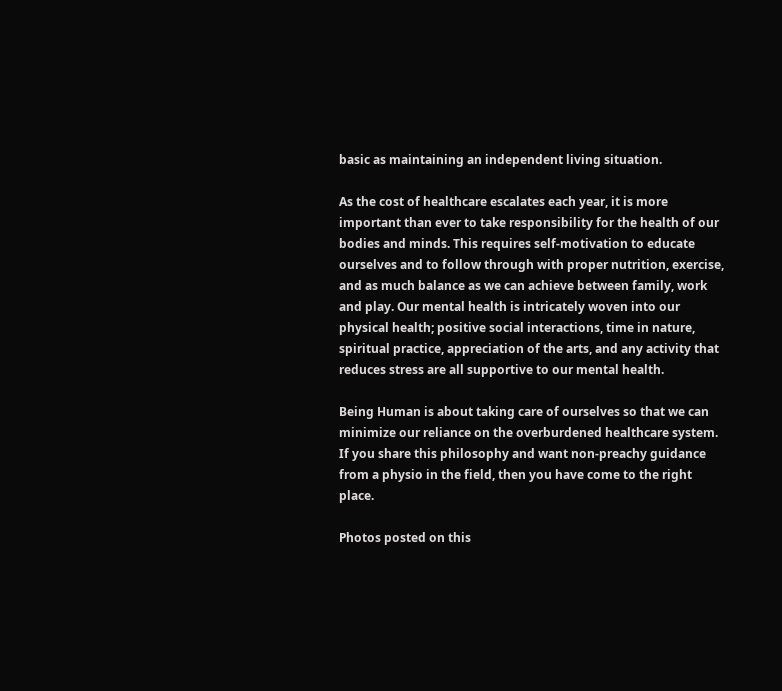basic as maintaining an independent living situation.

As the cost of healthcare escalates each year, it is more important than ever to take responsibility for the health of our bodies and minds. This requires self-motivation to educate ourselves and to follow through with proper nutrition, exercise, and as much balance as we can achieve between family, work and play. Our mental health is intricately woven into our physical health; positive social interactions, time in nature, spiritual practice, appreciation of the arts, and any activity that reduces stress are all supportive to our mental health.

Being Human is about taking care of ourselves so that we can minimize our reliance on the overburdened healthcare system.  If you share this philosophy and want non-preachy guidance from a physio in the field, then you have come to the right place.

Photos posted on this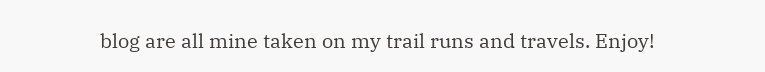blog are all mine taken on my trail runs and travels. Enjoy!